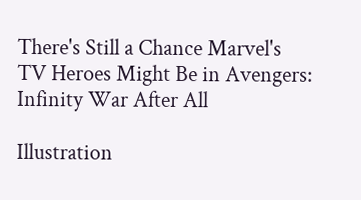There's Still a Chance Marvel's TV Heroes Might Be in Avengers: Infinity War After All

Illustration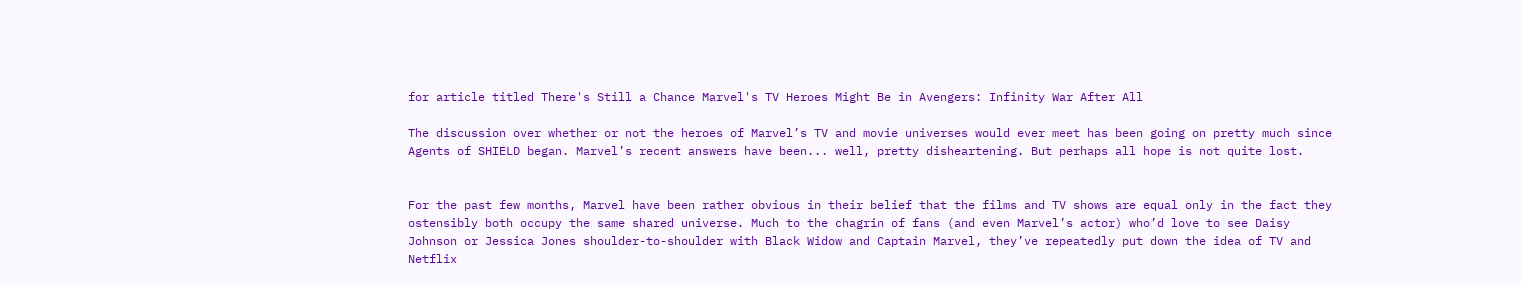for article titled There's Still a Chance Marvel's TV Heroes Might Be in Avengers: Infinity War After All

The discussion over whether or not the heroes of Marvel’s TV and movie universes would ever meet has been going on pretty much since Agents of SHIELD began. Marvel’s recent answers have been... well, pretty disheartening. But perhaps all hope is not quite lost.


For the past few months, Marvel have been rather obvious in their belief that the films and TV shows are equal only in the fact they ostensibly both occupy the same shared universe. Much to the chagrin of fans (and even Marvel’s actor) who’d love to see Daisy Johnson or Jessica Jones shoulder-to-shoulder with Black Widow and Captain Marvel, they’ve repeatedly put down the idea of TV and Netflix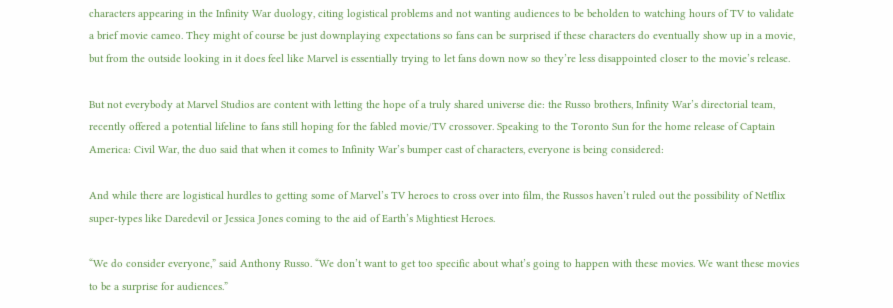characters appearing in the Infinity War duology, citing logistical problems and not wanting audiences to be beholden to watching hours of TV to validate a brief movie cameo. They might of course be just downplaying expectations so fans can be surprised if these characters do eventually show up in a movie, but from the outside looking in it does feel like Marvel is essentially trying to let fans down now so they’re less disappointed closer to the movie’s release.

But not everybody at Marvel Studios are content with letting the hope of a truly shared universe die: the Russo brothers, Infinity War’s directorial team, recently offered a potential lifeline to fans still hoping for the fabled movie/TV crossover. Speaking to the Toronto Sun for the home release of Captain America: Civil War, the duo said that when it comes to Infinity War’s bumper cast of characters, everyone is being considered:

And while there are logistical hurdles to getting some of Marvel’s TV heroes to cross over into film, the Russos haven’t ruled out the possibility of Netflix super-types like Daredevil or Jessica Jones coming to the aid of Earth’s Mightiest Heroes.

“We do consider everyone,” said Anthony Russo. “We don’t want to get too specific about what’s going to happen with these movies. We want these movies to be a surprise for audiences.”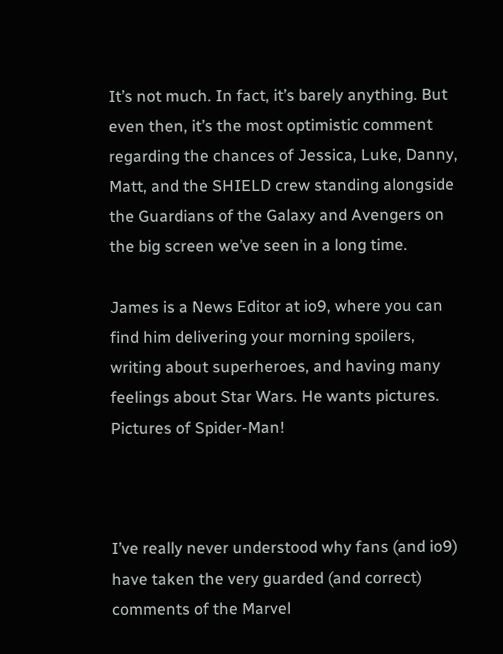It’s not much. In fact, it’s barely anything. But even then, it’s the most optimistic comment regarding the chances of Jessica, Luke, Danny, Matt, and the SHIELD crew standing alongside the Guardians of the Galaxy and Avengers on the big screen we’ve seen in a long time.

James is a News Editor at io9, where you can find him delivering your morning spoilers, writing about superheroes, and having many feelings about Star Wars. He wants pictures. Pictures of Spider-Man!



I’ve really never understood why fans (and io9) have taken the very guarded (and correct) comments of the Marvel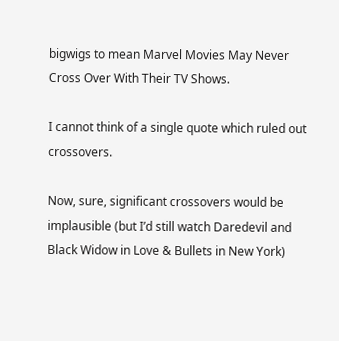bigwigs to mean Marvel Movies May Never Cross Over With Their TV Shows.

I cannot think of a single quote which ruled out crossovers.

Now, sure, significant crossovers would be implausible (but I’d still watch Daredevil and Black Widow in Love & Bullets in New York)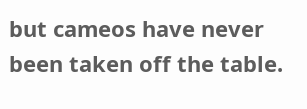but cameos have never been taken off the table.